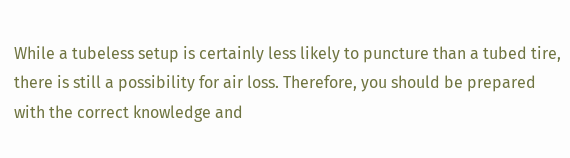While a tubeless setup is certainly less likely to puncture than a tubed tire, there is still a possibility for air loss. Therefore, you should be prepared with the correct knowledge and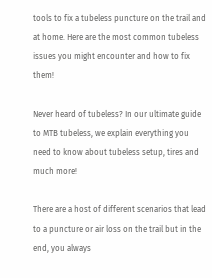tools to fix a tubeless puncture on the trail and at home. Here are the most common tubeless issues you might encounter and how to fix them!

Never heard of tubeless? In our ultimate guide to MTB tubeless, we explain everything you need to know about tubeless setup, tires and much more!

There are a host of different scenarios that lead to a puncture or air loss on the trail but in the end, you always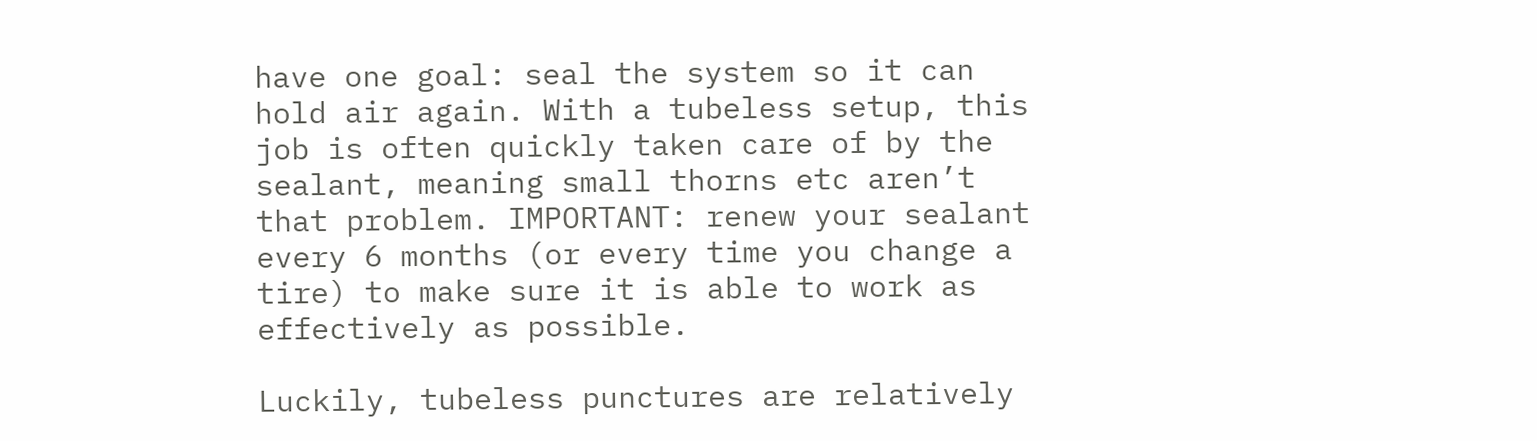have one goal: seal the system so it can hold air again. With a tubeless setup, this job is often quickly taken care of by the sealant, meaning small thorns etc aren’t that problem. IMPORTANT: renew your sealant every 6 months (or every time you change a tire) to make sure it is able to work as effectively as possible.

Luckily, tubeless punctures are relatively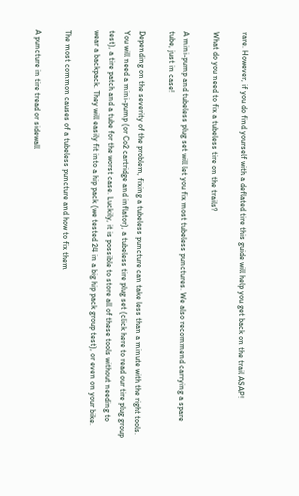rare. However, if you do find yourself with a deflated tire this guide will help you get back on the trail ASAP!

What do you need to fix a tubeless tire on the trails?

A mini-pump and tubeless plug set will let you fix most tubeless punctures. We also recommend carrying a spare tube, just in case!

Depending on the severity of the problem, fixing a tubeless puncture can take less than a minute with the right tools. You will need a mini-pump (or Co2 cartridge and inflator), a tubeless tire plug set (click here to read our tire plug group test), a tire patch and a tube for the worst case. Luckily, it is possible to store all of these tools without needing to wear a backpack. They will easily fit into a hip pack (we tested 24 in a big hip pack group test), or even on your bike.

The most common causes of a tubeless puncture and how to fix them

A puncture in tire tread or sidewall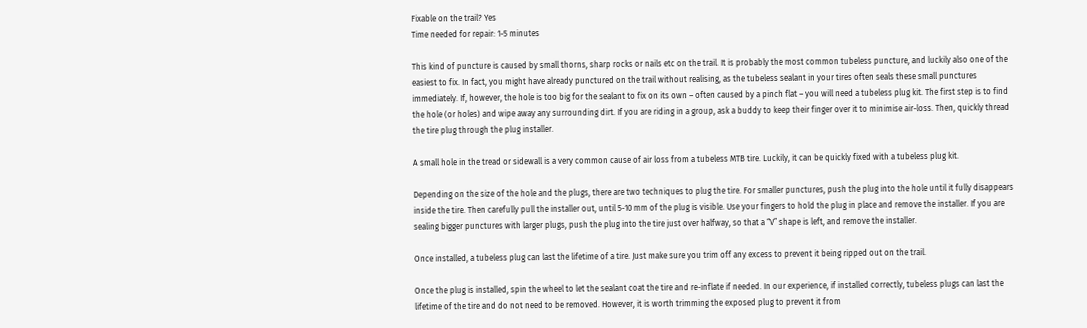Fixable on the trail? Yes
Time needed for repair: 1-5 minutes

This kind of puncture is caused by small thorns, sharp rocks or nails etc on the trail. It is probably the most common tubeless puncture, and luckily also one of the easiest to fix. In fact, you might have already punctured on the trail without realising, as the tubeless sealant in your tires often seals these small punctures immediately. If, however, the hole is too big for the sealant to fix on its own – often caused by a pinch flat – you will need a tubeless plug kit. The first step is to find the hole (or holes) and wipe away any surrounding dirt. If you are riding in a group, ask a buddy to keep their finger over it to minimise air-loss. Then, quickly thread the tire plug through the plug installer.

A small hole in the tread or sidewall is a very common cause of air loss from a tubeless MTB tire. Luckily, it can be quickly fixed with a tubeless plug kit.

Depending on the size of the hole and the plugs, there are two techniques to plug the tire. For smaller punctures, push the plug into the hole until it fully disappears inside the tire. Then carefully pull the installer out, until 5-10 mm of the plug is visible. Use your fingers to hold the plug in place and remove the installer. If you are sealing bigger punctures with larger plugs, push the plug into the tire just over halfway, so that a “V” shape is left, and remove the installer.

Once installed, a tubeless plug can last the lifetime of a tire. Just make sure you trim off any excess to prevent it being ripped out on the trail.

Once the plug is installed, spin the wheel to let the sealant coat the tire and re-inflate if needed. In our experience, if installed correctly, tubeless plugs can last the lifetime of the tire and do not need to be removed. However, it is worth trimming the exposed plug to prevent it from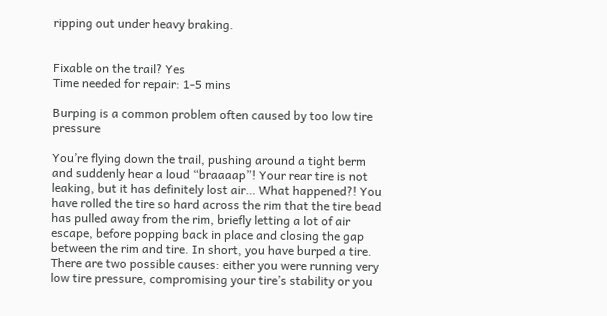ripping out under heavy braking.


Fixable on the trail? Yes
Time needed for repair: 1-5 mins

Burping is a common problem often caused by too low tire pressure

You’re flying down the trail, pushing around a tight berm and suddenly hear a loud “braaaap”! Your rear tire is not leaking, but it has definitely lost air… What happened?! You have rolled the tire so hard across the rim that the tire bead has pulled away from the rim, briefly letting a lot of air escape, before popping back in place and closing the gap between the rim and tire. In short, you have burped a tire. There are two possible causes: either you were running very low tire pressure, compromising your tire’s stability or you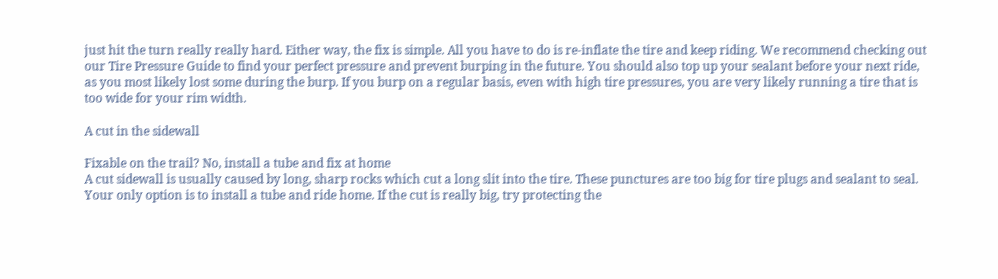just hit the turn really really hard. Either way, the fix is simple. All you have to do is re-inflate the tire and keep riding. We recommend checking out our Tire Pressure Guide to find your perfect pressure and prevent burping in the future. You should also top up your sealant before your next ride, as you most likely lost some during the burp. If you burp on a regular basis, even with high tire pressures, you are very likely running a tire that is too wide for your rim width.

A cut in the sidewall

Fixable on the trail? No, install a tube and fix at home
A cut sidewall is usually caused by long, sharp rocks which cut a long slit into the tire. These punctures are too big for tire plugs and sealant to seal. Your only option is to install a tube and ride home. If the cut is really big, try protecting the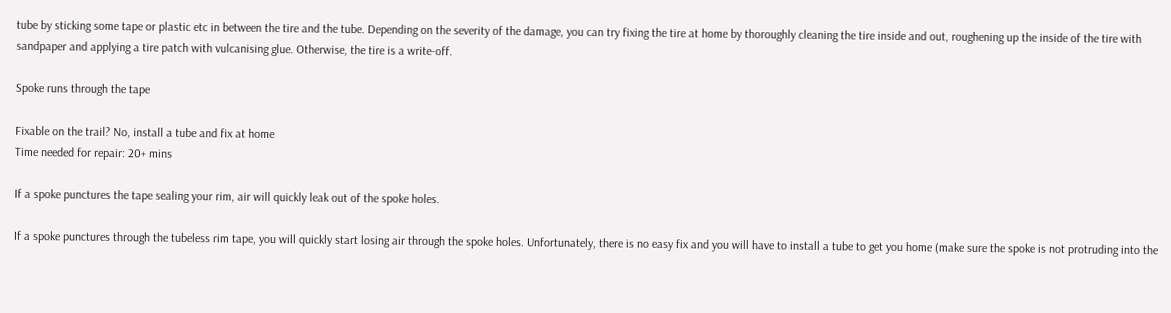tube by sticking some tape or plastic etc in between the tire and the tube. Depending on the severity of the damage, you can try fixing the tire at home by thoroughly cleaning the tire inside and out, roughening up the inside of the tire with sandpaper and applying a tire patch with vulcanising glue. Otherwise, the tire is a write-off.

Spoke runs through the tape

Fixable on the trail? No, install a tube and fix at home
Time needed for repair: 20+ mins

If a spoke punctures the tape sealing your rim, air will quickly leak out of the spoke holes.

If a spoke punctures through the tubeless rim tape, you will quickly start losing air through the spoke holes. Unfortunately, there is no easy fix and you will have to install a tube to get you home (make sure the spoke is not protruding into the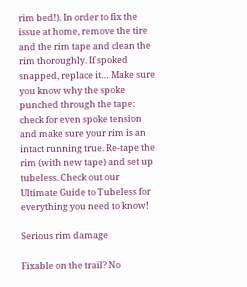rim bed!). In order to fix the issue at home, remove the tire and the rim tape and clean the rim thoroughly. If spoked snapped, replace it… Make sure you know why the spoke punched through the tape: check for even spoke tension and make sure your rim is an intact running true. Re-tape the rim (with new tape) and set up tubeless. Check out our Ultimate Guide to Tubeless for everything you need to know!

Serious rim damage

Fixable on the trail? No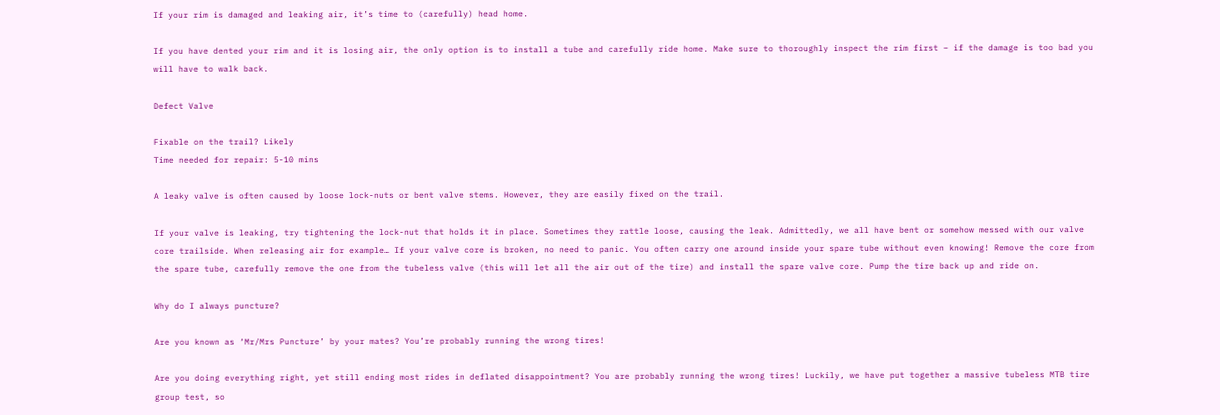If your rim is damaged and leaking air, it’s time to (carefully) head home.

If you have dented your rim and it is losing air, the only option is to install a tube and carefully ride home. Make sure to thoroughly inspect the rim first – if the damage is too bad you will have to walk back.

Defect Valve

Fixable on the trail? Likely
Time needed for repair: 5-10 mins

A leaky valve is often caused by loose lock-nuts or bent valve stems. However, they are easily fixed on the trail.

If your valve is leaking, try tightening the lock-nut that holds it in place. Sometimes they rattle loose, causing the leak. Admittedly, we all have bent or somehow messed with our valve core trailside. When releasing air for example… If your valve core is broken, no need to panic. You often carry one around inside your spare tube without even knowing! Remove the core from the spare tube, carefully remove the one from the tubeless valve (this will let all the air out of the tire) and install the spare valve core. Pump the tire back up and ride on.

Why do I always puncture?

Are you known as ‘Mr/Mrs Puncture’ by your mates? You’re probably running the wrong tires!

Are you doing everything right, yet still ending most rides in deflated disappointment? You are probably running the wrong tires! Luckily, we have put together a massive tubeless MTB tire group test, so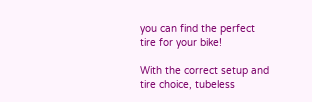you can find the perfect tire for your bike!

With the correct setup and tire choice, tubeless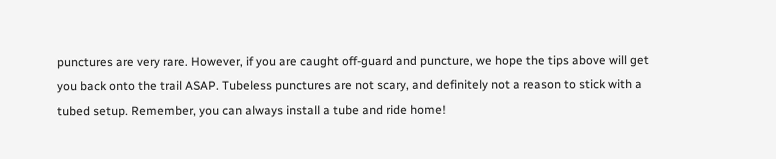punctures are very rare. However, if you are caught off-guard and puncture, we hope the tips above will get you back onto the trail ASAP. Tubeless punctures are not scary, and definitely not a reason to stick with a tubed setup. Remember, you can always install a tube and ride home!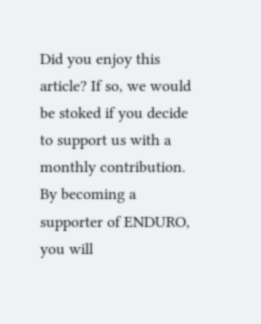Did you enjoy this article? If so, we would be stoked if you decide to support us with a monthly contribution. By becoming a supporter of ENDURO, you will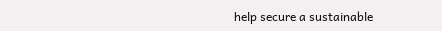help secure a sustainable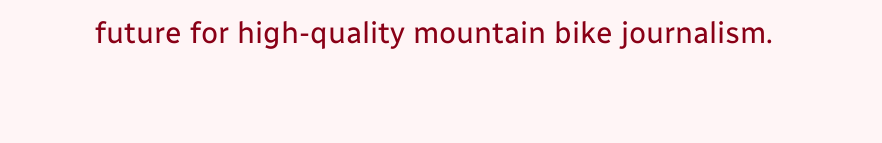future for high-quality mountain bike journalism.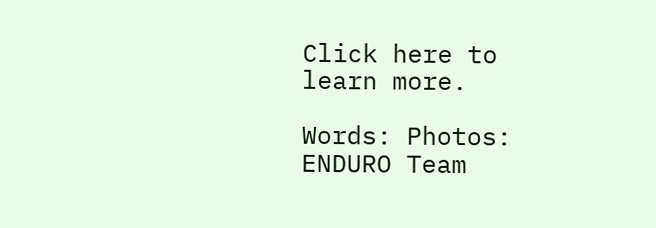Click here to learn more.

Words: Photos: ENDURO Team